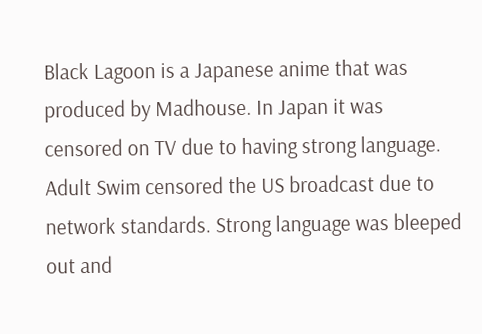Black Lagoon is a Japanese anime that was produced by Madhouse. In Japan it was censored on TV due to having strong language. Adult Swim censored the US broadcast due to network standards. Strong language was bleeped out and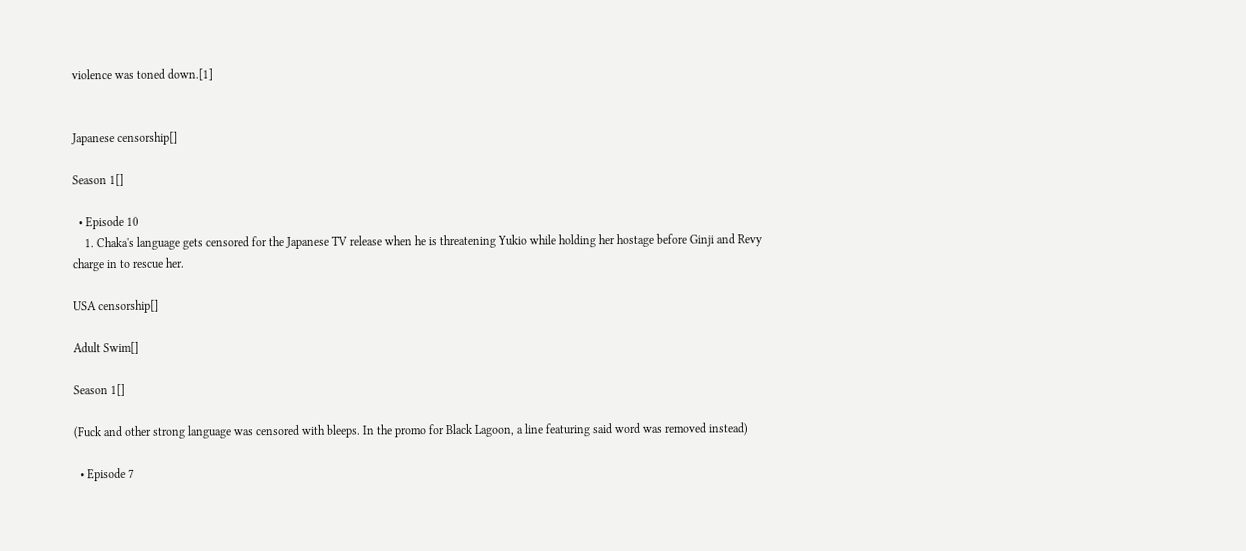violence was toned down.[1]


Japanese censorship[]

Season 1[]

  • Episode 10
    1. Chaka's language gets censored for the Japanese TV release when he is threatening Yukio while holding her hostage before Ginji and Revy charge in to rescue her.

USA censorship[]

Adult Swim[]

Season 1[]

(Fuck and other strong language was censored with bleeps. In the promo for Black Lagoon, a line featuring said word was removed instead)

  • Episode 7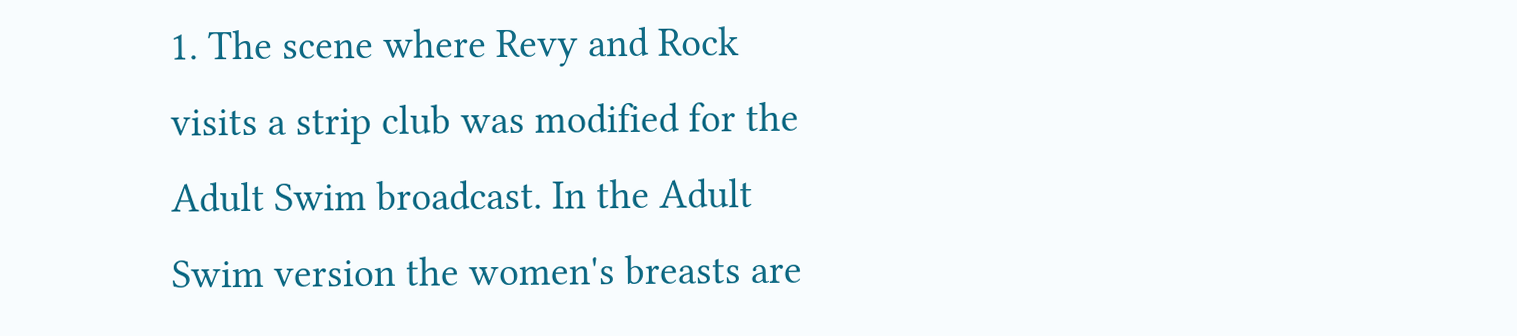1. The scene where Revy and Rock visits a strip club was modified for the Adult Swim broadcast. In the Adult Swim version the women's breasts are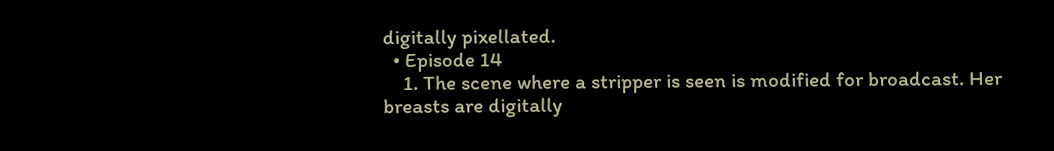digitally pixellated.
  • Episode 14
    1. The scene where a stripper is seen is modified for broadcast. Her breasts are digitally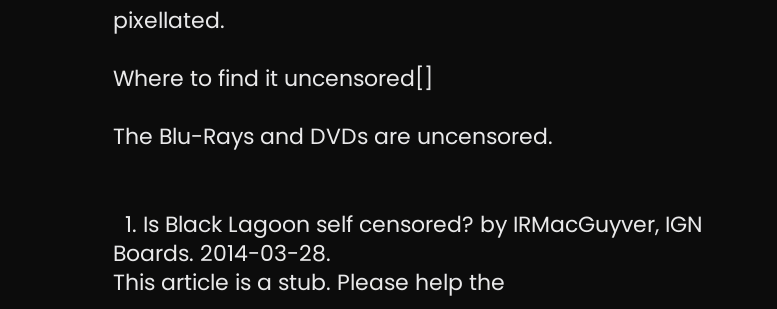pixellated.

Where to find it uncensored[]

The Blu-Rays and DVDs are uncensored.


  1. Is Black Lagoon self censored? by IRMacGuyver, IGN Boards. 2014-03-28.
This article is a stub. Please help the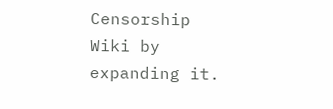Censorship Wiki by expanding it.